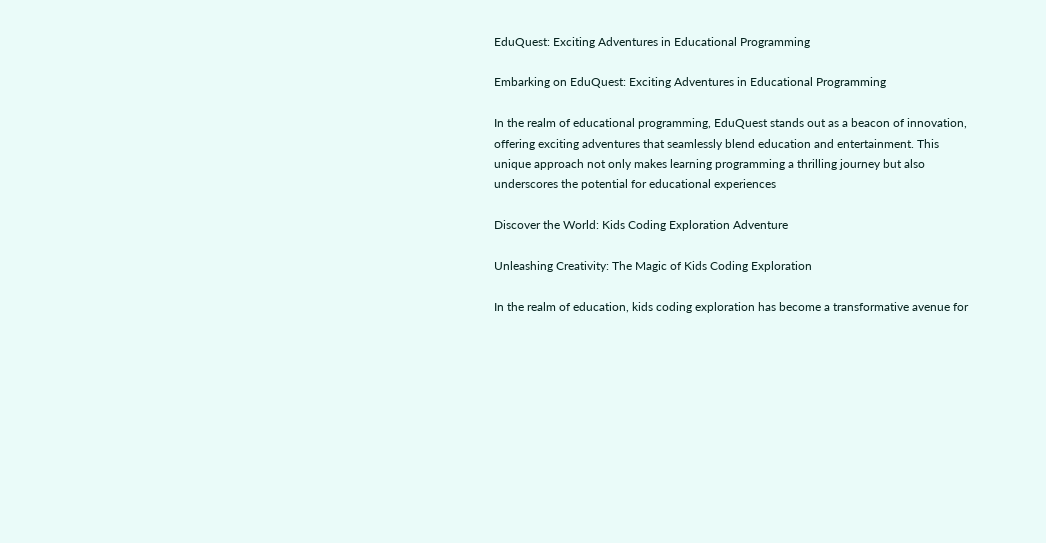EduQuest: Exciting Adventures in Educational Programming

Embarking on EduQuest: Exciting Adventures in Educational Programming

In the realm of educational programming, EduQuest stands out as a beacon of innovation, offering exciting adventures that seamlessly blend education and entertainment. This unique approach not only makes learning programming a thrilling journey but also underscores the potential for educational experiences

Discover the World: Kids Coding Exploration Adventure

Unleashing Creativity: The Magic of Kids Coding Exploration

In the realm of education, kids coding exploration has become a transformative avenue for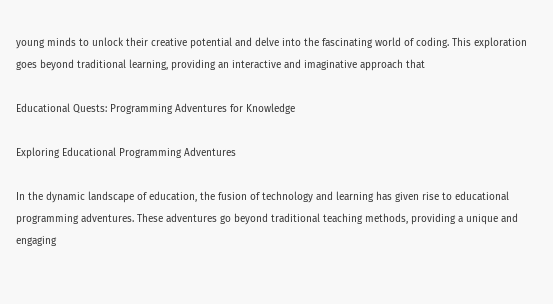young minds to unlock their creative potential and delve into the fascinating world of coding. This exploration goes beyond traditional learning, providing an interactive and imaginative approach that

Educational Quests: Programming Adventures for Knowledge

Exploring Educational Programming Adventures

In the dynamic landscape of education, the fusion of technology and learning has given rise to educational programming adventures. These adventures go beyond traditional teaching methods, providing a unique and engaging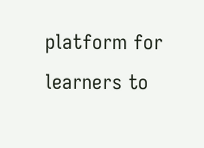platform for learners to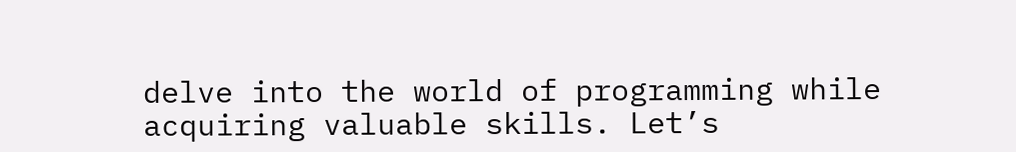delve into the world of programming while acquiring valuable skills. Let’s